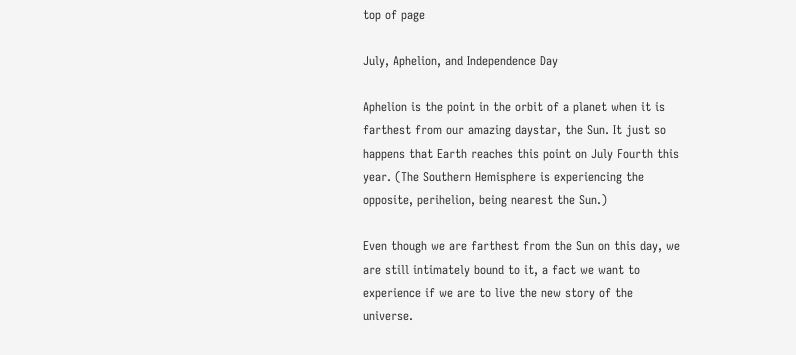top of page

July, Aphelion, and Independence Day

Aphelion is the point in the orbit of a planet when it is farthest from our amazing daystar, the Sun. It just so happens that Earth reaches this point on July Fourth this year. (The Southern Hemisphere is experiencing the opposite, perihelion, being nearest the Sun.)

Even though we are farthest from the Sun on this day, we are still intimately bound to it, a fact we want to experience if we are to live the new story of the universe.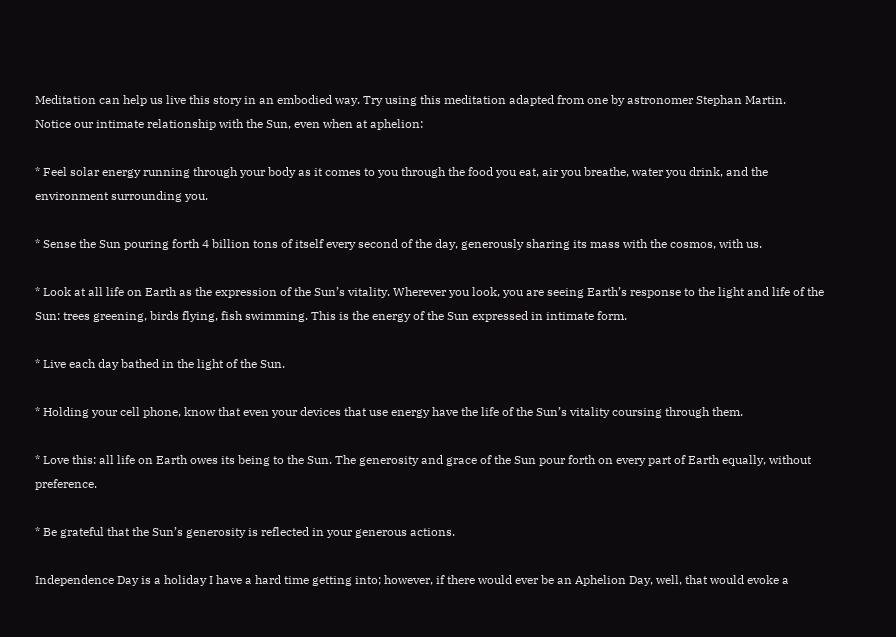Meditation can help us live this story in an embodied way. Try using this meditation adapted from one by astronomer Stephan Martin. Notice our intimate relationship with the Sun, even when at aphelion:

* Feel solar energy running through your body as it comes to you through the food you eat, air you breathe, water you drink, and the environment surrounding you.

* Sense the Sun pouring forth 4 billion tons of itself every second of the day, generously sharing its mass with the cosmos, with us.

* Look at all life on Earth as the expression of the Sun’s vitality. Wherever you look, you are seeing Earth’s response to the light and life of the Sun: trees greening, birds flying, fish swimming. This is the energy of the Sun expressed in intimate form.

* Live each day bathed in the light of the Sun.

* Holding your cell phone, know that even your devices that use energy have the life of the Sun’s vitality coursing through them.

* Love this: all life on Earth owes its being to the Sun. The generosity and grace of the Sun pour forth on every part of Earth equally, without preference.

* Be grateful that the Sun’s generosity is reflected in your generous actions.

Independence Day is a holiday I have a hard time getting into; however, if there would ever be an Aphelion Day, well, that would evoke a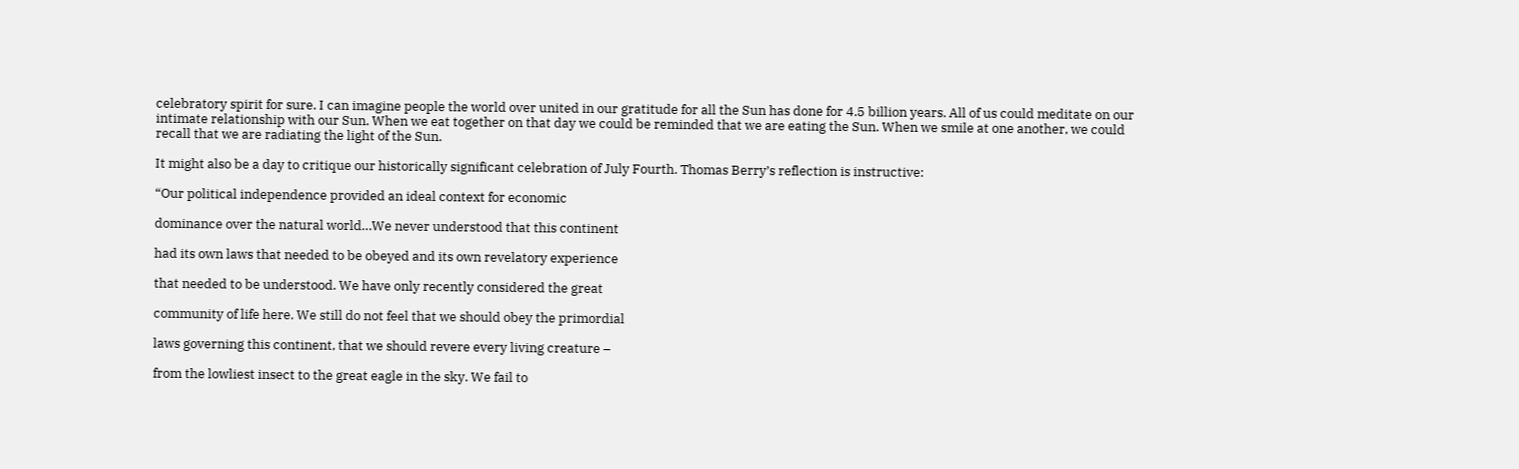celebratory spirit for sure. I can imagine people the world over united in our gratitude for all the Sun has done for 4.5 billion years. All of us could meditate on our intimate relationship with our Sun. When we eat together on that day we could be reminded that we are eating the Sun. When we smile at one another, we could recall that we are radiating the light of the Sun.

It might also be a day to critique our historically significant celebration of July Fourth. Thomas Berry’s reflection is instructive:

“Our political independence provided an ideal context for economic

dominance over the natural world…We never understood that this continent

had its own laws that needed to be obeyed and its own revelatory experience

that needed to be understood. We have only recently considered the great

community of life here. We still do not feel that we should obey the primordial

laws governing this continent, that we should revere every living creature –

from the lowliest insect to the great eagle in the sky. We fail to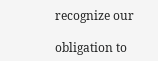recognize our

obligation to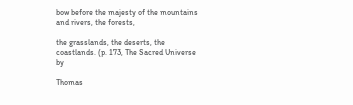bow before the majesty of the mountains and rivers, the forests,

the grasslands, the deserts, the coastlands. (p. 173, The Sacred Universe by

Thomas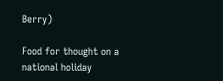Berry)

Food for thought on a national holiday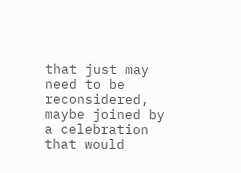that just may need to be reconsidered, maybe joined by a celebration that would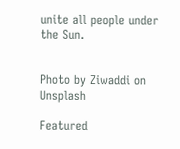unite all people under the Sun.


Photo by Ziwaddi on Unsplash

Featured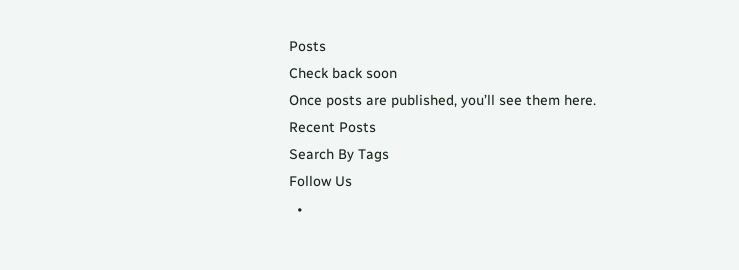Posts
Check back soon
Once posts are published, you’ll see them here.
Recent Posts
Search By Tags
Follow Us
  •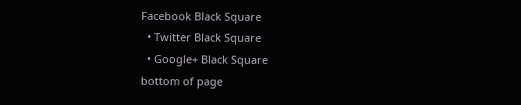Facebook Black Square
  • Twitter Black Square
  • Google+ Black Square
bottom of page